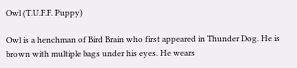Owl (T.U.F.F. Puppy)

Owl is a henchman of Bird Brain who first appeared in Thunder Dog. He is brown with multiple bags under his eyes. He wears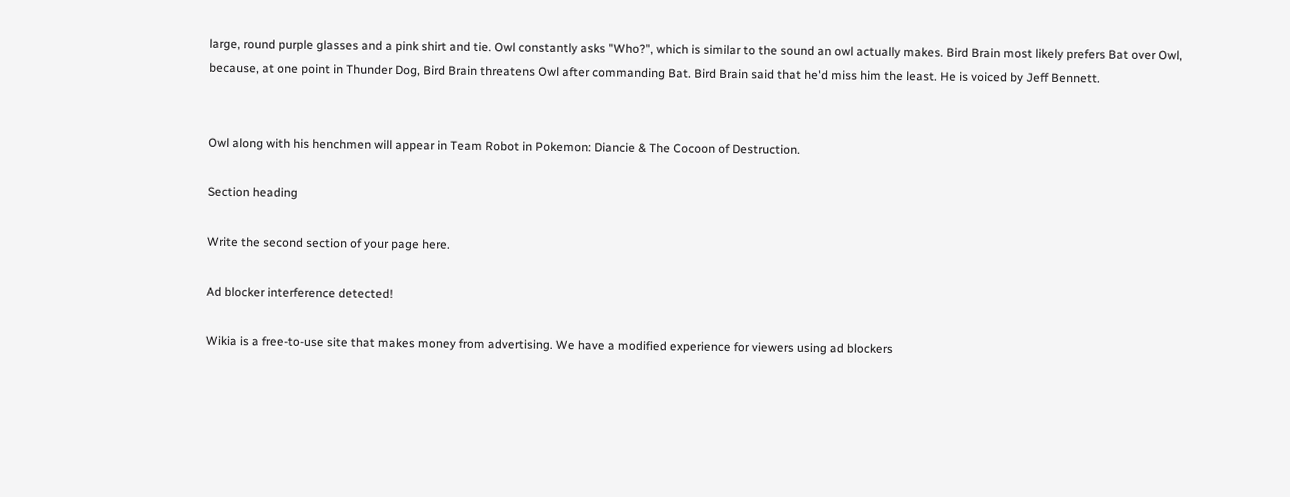large, round purple glasses and a pink shirt and tie. Owl constantly asks "Who?", which is similar to the sound an owl actually makes. Bird Brain most likely prefers Bat over Owl, because, at one point in Thunder Dog, Bird Brain threatens Owl after commanding Bat. Bird Brain said that he'd miss him the least. He is voiced by Jeff Bennett.


Owl along with his henchmen will appear in Team Robot in Pokemon: Diancie & The Cocoon of Destruction.

Section heading

Write the second section of your page here.

Ad blocker interference detected!

Wikia is a free-to-use site that makes money from advertising. We have a modified experience for viewers using ad blockers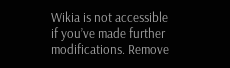Wikia is not accessible if you’ve made further modifications. Remove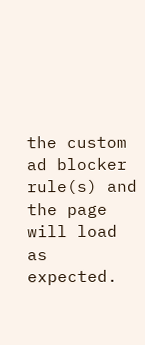the custom ad blocker rule(s) and the page will load as expected.